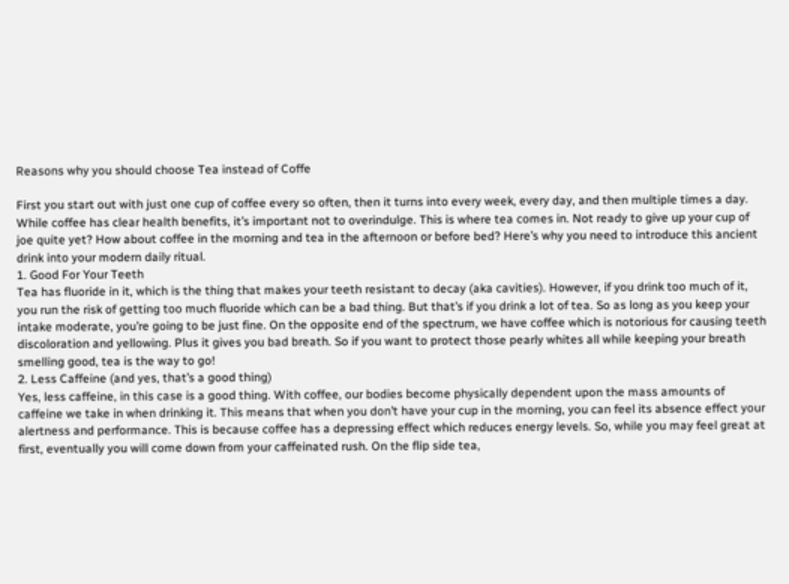Reasons why you should choose Tea instead of Coffe

First you start out with just one cup of coffee every so often, then it turns into every week, every day, and then multiple times a day. While coffee has clear health benefits, it’s important not to overindulge. This is where tea comes in. Not ready to give up your cup of joe quite yet? How about coffee in the morning and tea in the afternoon or before bed? Here’s why you need to introduce this ancient drink into your modern daily ritual.
1. Good For Your Teeth
Tea has fluoride in it, which is the thing that makes your teeth resistant to decay (aka cavities). However, if you drink too much of it, you run the risk of getting too much fluoride which can be a bad thing. But that’s if you drink a lot of tea. So as long as you keep your intake moderate, you’re going to be just fine. On the opposite end of the spectrum, we have coffee which is notorious for causing teeth discoloration and yellowing. Plus it gives you bad breath. So if you want to protect those pearly whites all while keeping your breath smelling good, tea is the way to go!
2. Less Caffeine (and yes, that’s a good thing)
Yes, less caffeine, in this case is a good thing. With coffee, our bodies become physically dependent upon the mass amounts of caffeine we take in when drinking it. This means that when you don’t have your cup in the morning, you can feel its absence effect your alertness and performance. This is because coffee has a depressing effect which reduces energy levels. So, while you may feel great at first, eventually you will come down from your caffeinated rush. On the flip side tea,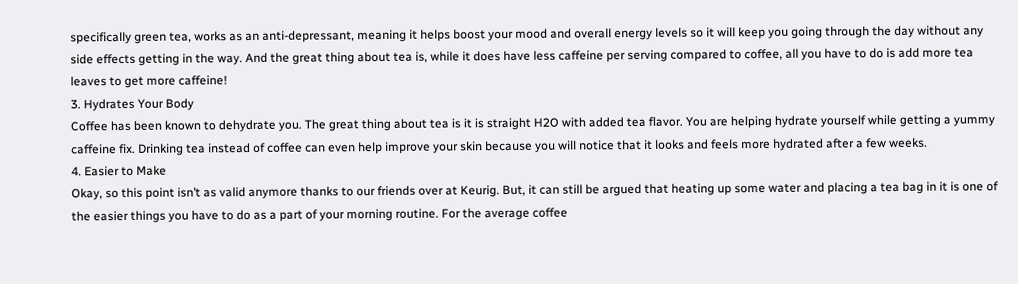specifically green tea, works as an anti-depressant, meaning it helps boost your mood and overall energy levels so it will keep you going through the day without any side effects getting in the way. And the great thing about tea is, while it does have less caffeine per serving compared to coffee, all you have to do is add more tea leaves to get more caffeine!
3. Hydrates Your Body
Coffee has been known to dehydrate you. The great thing about tea is it is straight H2O with added tea flavor. You are helping hydrate yourself while getting a yummy caffeine fix. Drinking tea instead of coffee can even help improve your skin because you will notice that it looks and feels more hydrated after a few weeks.
4. Easier to Make
Okay, so this point isn’t as valid anymore thanks to our friends over at Keurig. But, it can still be argued that heating up some water and placing a tea bag in it is one of the easier things you have to do as a part of your morning routine. For the average coffee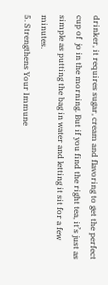drinker, it requires sugar, cream and flavoring to get the perfect cup of  jo in the morning. But if you find the right tea, it’s just as simple as putting the bag in water and letting it sit for a few minutes.
5. Strengthens Your Immune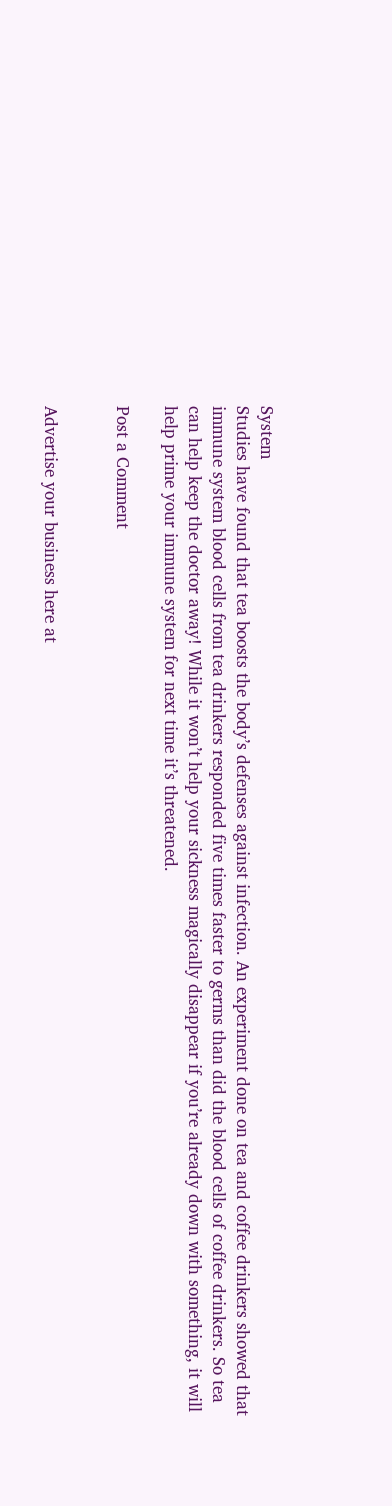System
Studies have found that tea boosts the body’s defenses against infection. An experiment done on tea and coffee drinkers showed that immune system blood cells from tea drinkers responded five times faster to germs than did the blood cells of coffee drinkers. So tea can help keep the doctor away! While it won’t help your sickness magically disappear if you’re already down with something, it will help prime your immune system for next time it’s threatened.

Post a Comment


Advertise your business here at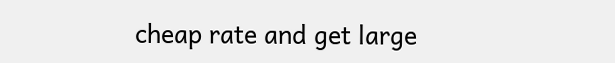cheap rate and get large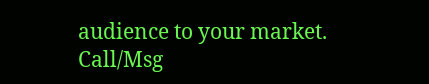audience to your market. Call/Msg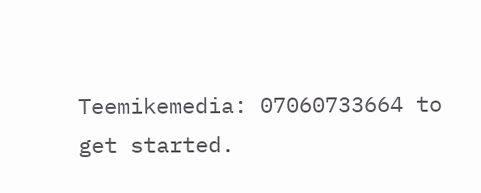Teemikemedia: 07060733664 to get started.